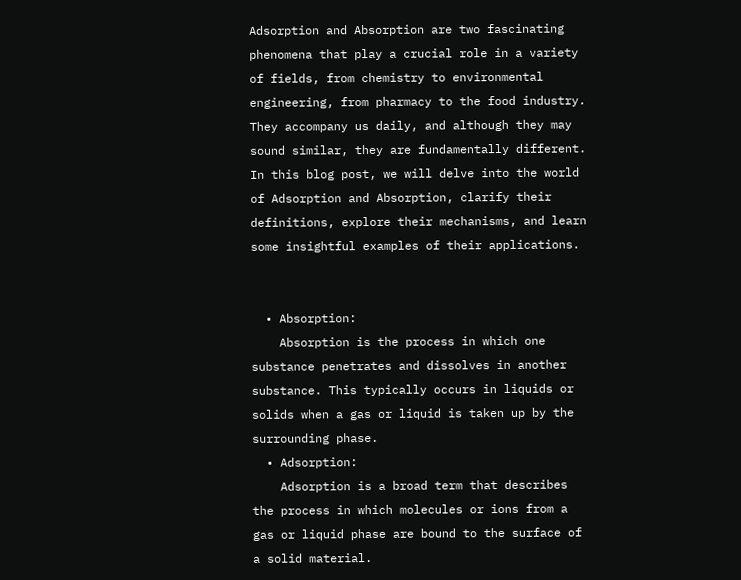Adsorption and Absorption are two fascinating phenomena that play a crucial role in a variety of fields, from chemistry to environmental engineering, from pharmacy to the food industry. They accompany us daily, and although they may sound similar, they are fundamentally different. In this blog post, we will delve into the world of Adsorption and Absorption, clarify their definitions, explore their mechanisms, and learn some insightful examples of their applications.


  • Absorption:
    Absorption is the process in which one substance penetrates and dissolves in another substance. This typically occurs in liquids or solids when a gas or liquid is taken up by the surrounding phase.
  • Adsorption:
    Adsorption is a broad term that describes the process in which molecules or ions from a gas or liquid phase are bound to the surface of a solid material.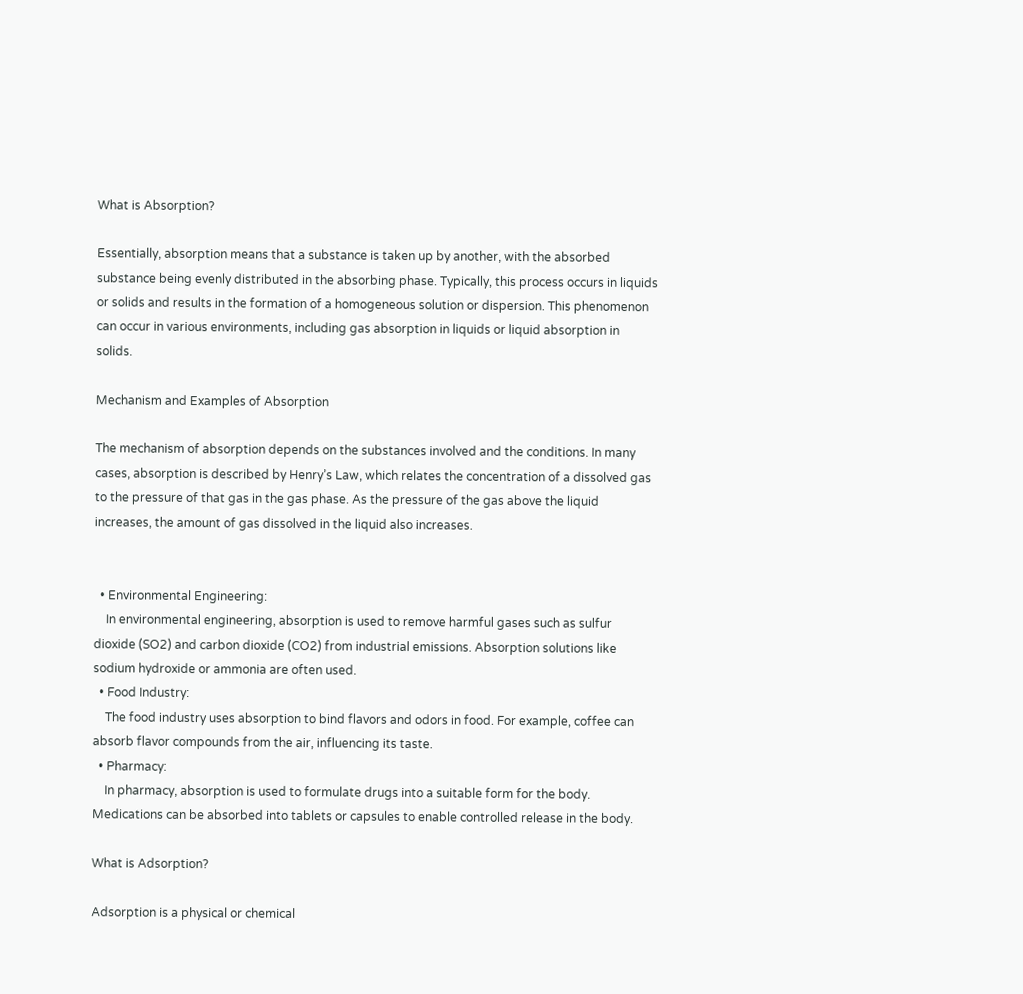What is Absorption?

Essentially, absorption means that a substance is taken up by another, with the absorbed substance being evenly distributed in the absorbing phase. Typically, this process occurs in liquids or solids and results in the formation of a homogeneous solution or dispersion. This phenomenon can occur in various environments, including gas absorption in liquids or liquid absorption in solids.

Mechanism and Examples of Absorption

The mechanism of absorption depends on the substances involved and the conditions. In many cases, absorption is described by Henry’s Law, which relates the concentration of a dissolved gas to the pressure of that gas in the gas phase. As the pressure of the gas above the liquid increases, the amount of gas dissolved in the liquid also increases.


  • Environmental Engineering:
    In environmental engineering, absorption is used to remove harmful gases such as sulfur dioxide (SO2) and carbon dioxide (CO2) from industrial emissions. Absorption solutions like sodium hydroxide or ammonia are often used.
  • Food Industry:
    The food industry uses absorption to bind flavors and odors in food. For example, coffee can absorb flavor compounds from the air, influencing its taste.
  • Pharmacy:
    In pharmacy, absorption is used to formulate drugs into a suitable form for the body. Medications can be absorbed into tablets or capsules to enable controlled release in the body.

What is Adsorption?

Adsorption is a physical or chemical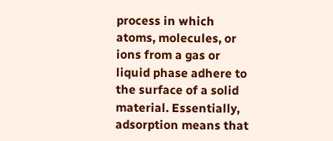process in which atoms, molecules, or ions from a gas or liquid phase adhere to the surface of a solid material. Essentially, adsorption means that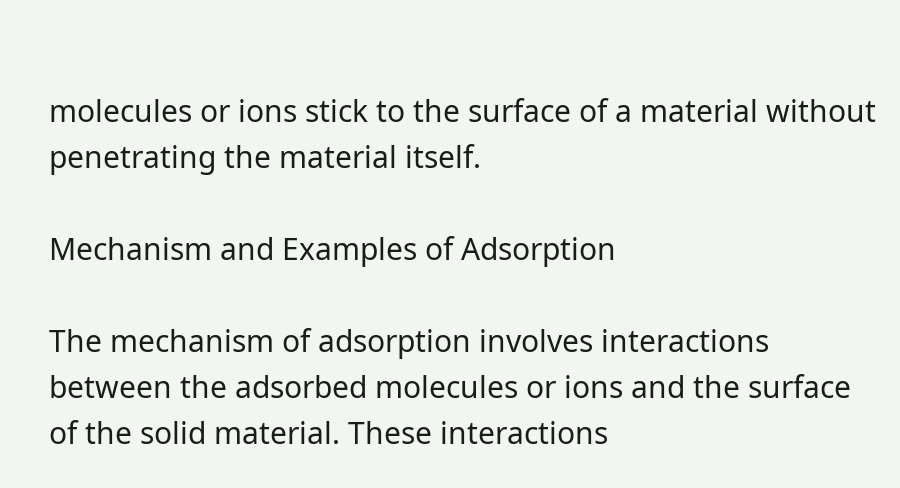molecules or ions stick to the surface of a material without penetrating the material itself.

Mechanism and Examples of Adsorption

The mechanism of adsorption involves interactions between the adsorbed molecules or ions and the surface of the solid material. These interactions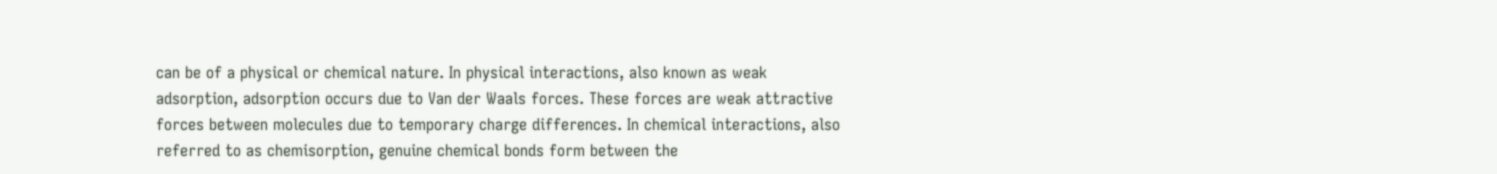can be of a physical or chemical nature. In physical interactions, also known as weak adsorption, adsorption occurs due to Van der Waals forces. These forces are weak attractive forces between molecules due to temporary charge differences. In chemical interactions, also referred to as chemisorption, genuine chemical bonds form between the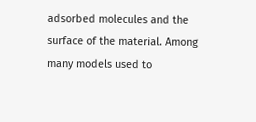adsorbed molecules and the surface of the material. Among many models used to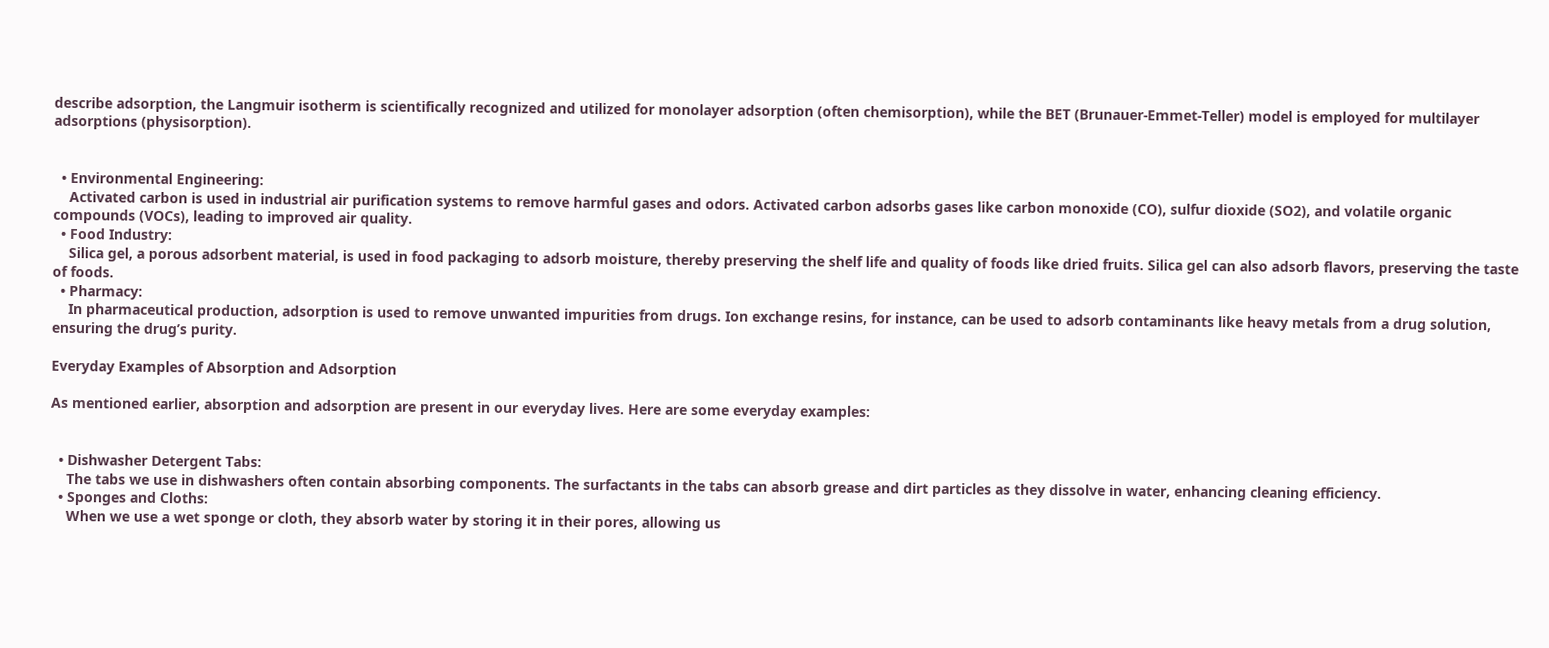describe adsorption, the Langmuir isotherm is scientifically recognized and utilized for monolayer adsorption (often chemisorption), while the BET (Brunauer-Emmet-Teller) model is employed for multilayer adsorptions (physisorption).


  • Environmental Engineering:
    Activated carbon is used in industrial air purification systems to remove harmful gases and odors. Activated carbon adsorbs gases like carbon monoxide (CO), sulfur dioxide (SO2), and volatile organic compounds (VOCs), leading to improved air quality.
  • Food Industry:
    Silica gel, a porous adsorbent material, is used in food packaging to adsorb moisture, thereby preserving the shelf life and quality of foods like dried fruits. Silica gel can also adsorb flavors, preserving the taste of foods.
  • Pharmacy:
    In pharmaceutical production, adsorption is used to remove unwanted impurities from drugs. Ion exchange resins, for instance, can be used to adsorb contaminants like heavy metals from a drug solution, ensuring the drug’s purity.

Everyday Examples of Absorption and Adsorption

As mentioned earlier, absorption and adsorption are present in our everyday lives. Here are some everyday examples:


  • Dishwasher Detergent Tabs:
    The tabs we use in dishwashers often contain absorbing components. The surfactants in the tabs can absorb grease and dirt particles as they dissolve in water, enhancing cleaning efficiency.
  • Sponges and Cloths:
    When we use a wet sponge or cloth, they absorb water by storing it in their pores, allowing us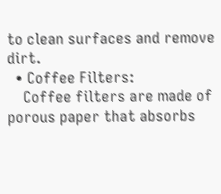to clean surfaces and remove dirt.
  • Coffee Filters:
    Coffee filters are made of porous paper that absorbs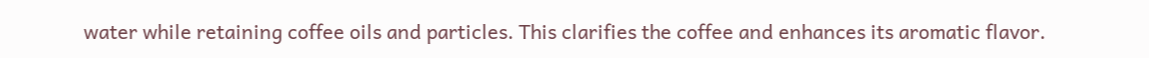water while retaining coffee oils and particles. This clarifies the coffee and enhances its aromatic flavor.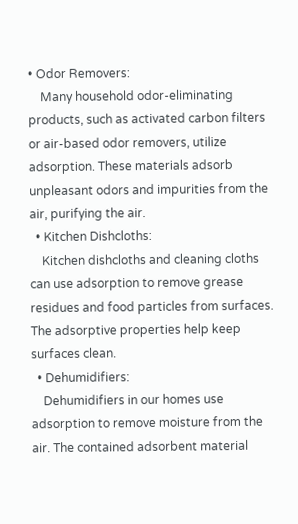• Odor Removers:
    Many household odor-eliminating products, such as activated carbon filters or air-based odor removers, utilize adsorption. These materials adsorb unpleasant odors and impurities from the air, purifying the air.
  • Kitchen Dishcloths:
    Kitchen dishcloths and cleaning cloths can use adsorption to remove grease residues and food particles from surfaces. The adsorptive properties help keep surfaces clean.
  • Dehumidifiers:
    Dehumidifiers in our homes use adsorption to remove moisture from the air. The contained adsorbent material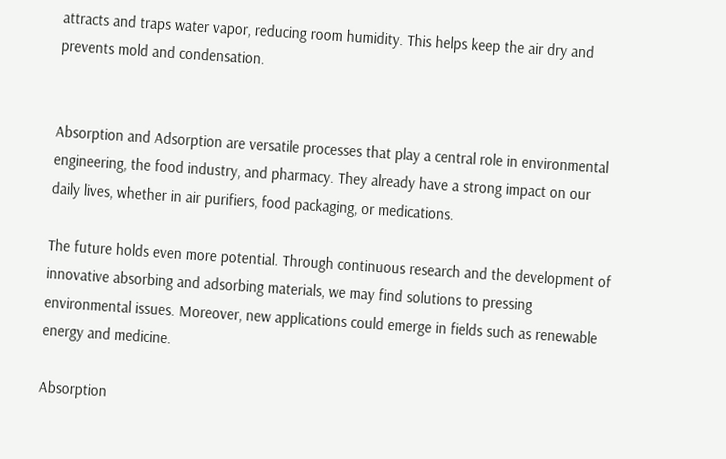attracts and traps water vapor, reducing room humidity. This helps keep the air dry and prevents mold and condensation.


Absorption and Adsorption are versatile processes that play a central role in environmental engineering, the food industry, and pharmacy. They already have a strong impact on our daily lives, whether in air purifiers, food packaging, or medications.

The future holds even more potential. Through continuous research and the development of innovative absorbing and adsorbing materials, we may find solutions to pressing environmental issues. Moreover, new applications could emerge in fields such as renewable energy and medicine.

Absorption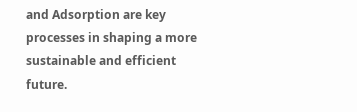and Adsorption are key processes in shaping a more sustainable and efficient future.